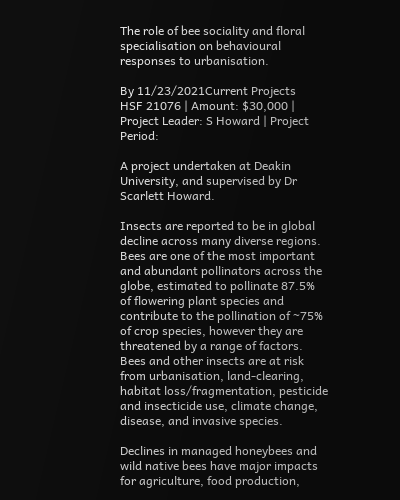The role of bee sociality and floral specialisation on behavioural responses to urbanisation.

By 11/23/2021Current Projects
HSF 21076 | Amount: $30,000 | Project Leader: S Howard | Project Period:

A project undertaken at Deakin University, and supervised by Dr Scarlett Howard.

Insects are reported to be in global decline across many diverse regions. Bees are one of the most important and abundant pollinators across the globe, estimated to pollinate 87.5% of flowering plant species and contribute to the pollination of ~75% of crop species, however they are threatened by a range of factors. Bees and other insects are at risk from urbanisation, land-clearing, habitat loss/fragmentation, pesticide and insecticide use, climate change, disease, and invasive species.

Declines in managed honeybees and wild native bees have major impacts for agriculture, food production,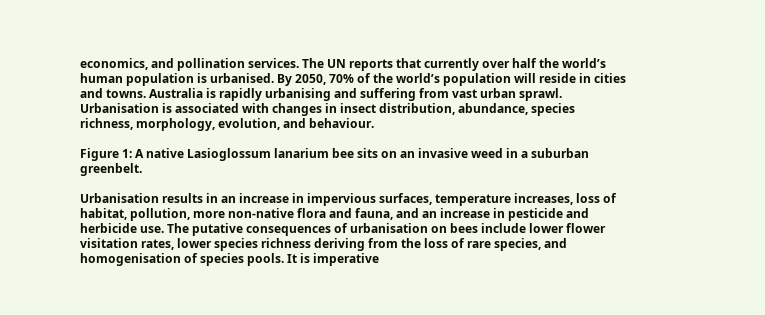economics, and pollination services. The UN reports that currently over half the world’s human population is urbanised. By 2050, 70% of the world’s population will reside in cities and towns. Australia is rapidly urbanising and suffering from vast urban sprawl. Urbanisation is associated with changes in insect distribution, abundance, species richness, morphology, evolution, and behaviour.

Figure 1: A native Lasioglossum lanarium bee sits on an invasive weed in a suburban greenbelt.

Urbanisation results in an increase in impervious surfaces, temperature increases, loss of habitat, pollution, more non-native flora and fauna, and an increase in pesticide and herbicide use. The putative consequences of urbanisation on bees include lower flower visitation rates, lower species richness deriving from the loss of rare species, and homogenisation of species pools. It is imperative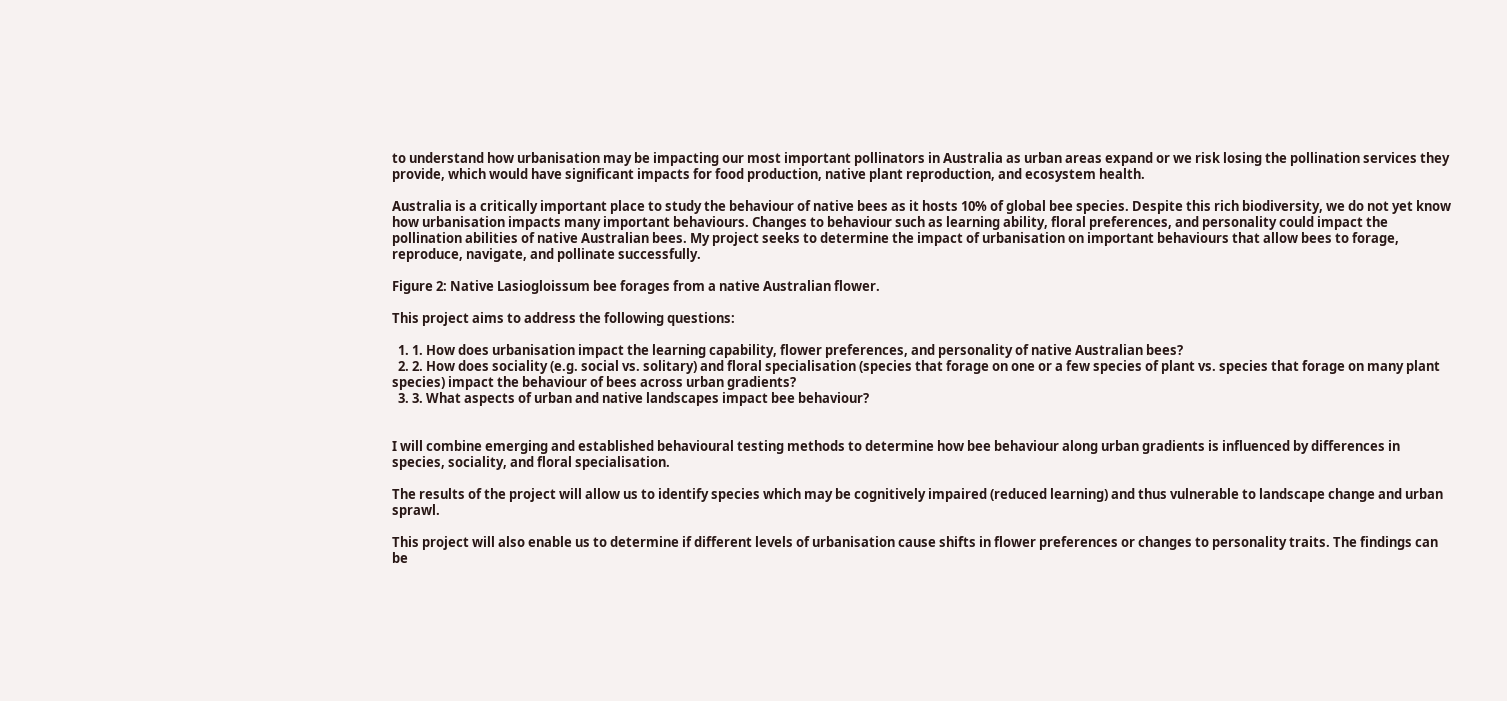to understand how urbanisation may be impacting our most important pollinators in Australia as urban areas expand or we risk losing the pollination services they provide, which would have significant impacts for food production, native plant reproduction, and ecosystem health.

Australia is a critically important place to study the behaviour of native bees as it hosts 10% of global bee species. Despite this rich biodiversity, we do not yet know how urbanisation impacts many important behaviours. Changes to behaviour such as learning ability, floral preferences, and personality could impact the pollination abilities of native Australian bees. My project seeks to determine the impact of urbanisation on important behaviours that allow bees to forage, reproduce, navigate, and pollinate successfully.

Figure 2: Native Lasiogloissum bee forages from a native Australian flower.

This project aims to address the following questions:

  1. 1. How does urbanisation impact the learning capability, flower preferences, and personality of native Australian bees?
  2. 2. How does sociality (e.g. social vs. solitary) and floral specialisation (species that forage on one or a few species of plant vs. species that forage on many plant species) impact the behaviour of bees across urban gradients?
  3. 3. What aspects of urban and native landscapes impact bee behaviour?


I will combine emerging and established behavioural testing methods to determine how bee behaviour along urban gradients is influenced by differences in species, sociality, and floral specialisation.

The results of the project will allow us to identify species which may be cognitively impaired (reduced learning) and thus vulnerable to landscape change and urban sprawl.

This project will also enable us to determine if different levels of urbanisation cause shifts in flower preferences or changes to personality traits. The findings can be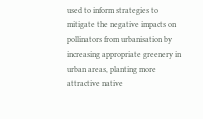used to inform strategies to mitigate the negative impacts on pollinators from urbanisation by increasing appropriate greenery in urban areas, planting more attractive native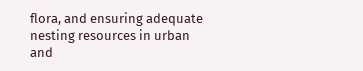flora, and ensuring adequate nesting resources in urban and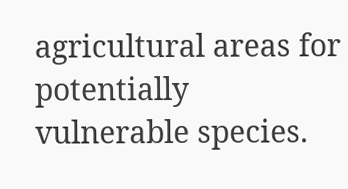agricultural areas for potentially vulnerable species.